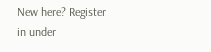New here? Register in under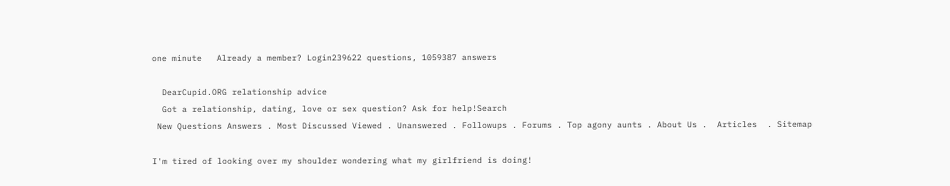one minute   Already a member? Login239622 questions, 1059387 answers

  DearCupid.ORG relationship advice
  Got a relationship, dating, love or sex question? Ask for help!Search
 New Questions Answers . Most Discussed Viewed . Unanswered . Followups . Forums . Top agony aunts . About Us .  Articles  . Sitemap

I'm tired of looking over my shoulder wondering what my girlfriend is doing!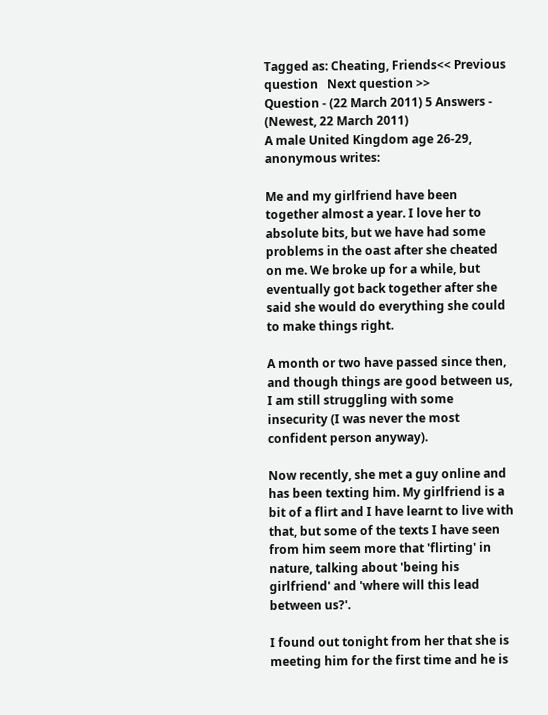Tagged as: Cheating, Friends<< Previous question   Next question >>
Question - (22 March 2011) 5 Answers - (Newest, 22 March 2011)
A male United Kingdom age 26-29, anonymous writes:

Me and my girlfriend have been together almost a year. I love her to absolute bits, but we have had some problems in the oast after she cheated on me. We broke up for a while, but eventually got back together after she said she would do everything she could to make things right.

A month or two have passed since then, and though things are good between us, I am still struggling with some insecurity (I was never the most confident person anyway).

Now recently, she met a guy online and has been texting him. My girlfriend is a bit of a flirt and I have learnt to live with that, but some of the texts I have seen from him seem more that 'flirting' in nature, talking about 'being his girlfriend' and 'where will this lead between us?'.

I found out tonight from her that she is meeting him for the first time and he is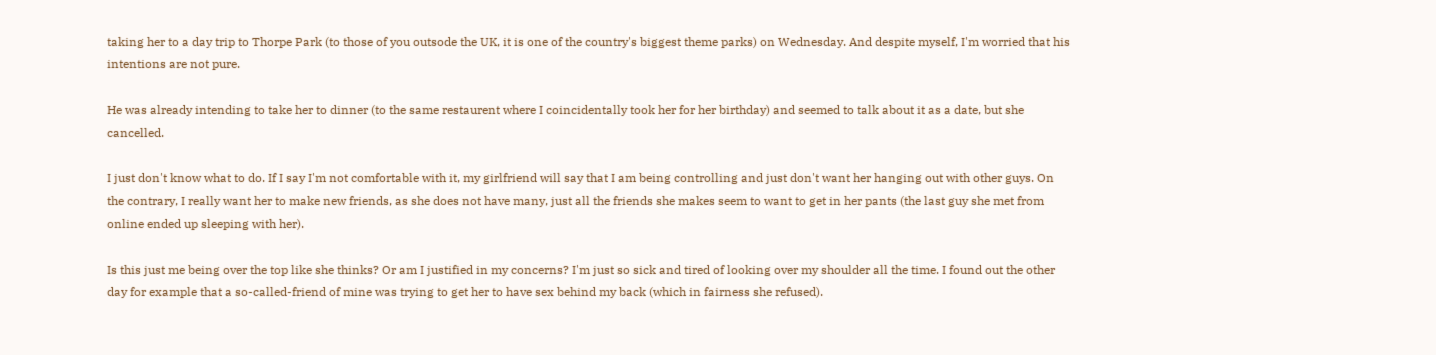taking her to a day trip to Thorpe Park (to those of you outsode the UK, it is one of the country's biggest theme parks) on Wednesday. And despite myself, I'm worried that his intentions are not pure.

He was already intending to take her to dinner (to the same restaurent where I coincidentally took her for her birthday) and seemed to talk about it as a date, but she cancelled.

I just don't know what to do. If I say I'm not comfortable with it, my girlfriend will say that I am being controlling and just don't want her hanging out with other guys. On the contrary, I really want her to make new friends, as she does not have many, just all the friends she makes seem to want to get in her pants (the last guy she met from online ended up sleeping with her).

Is this just me being over the top like she thinks? Or am I justified in my concerns? I'm just so sick and tired of looking over my shoulder all the time. I found out the other day for example that a so-called-friend of mine was trying to get her to have sex behind my back (which in fairness she refused).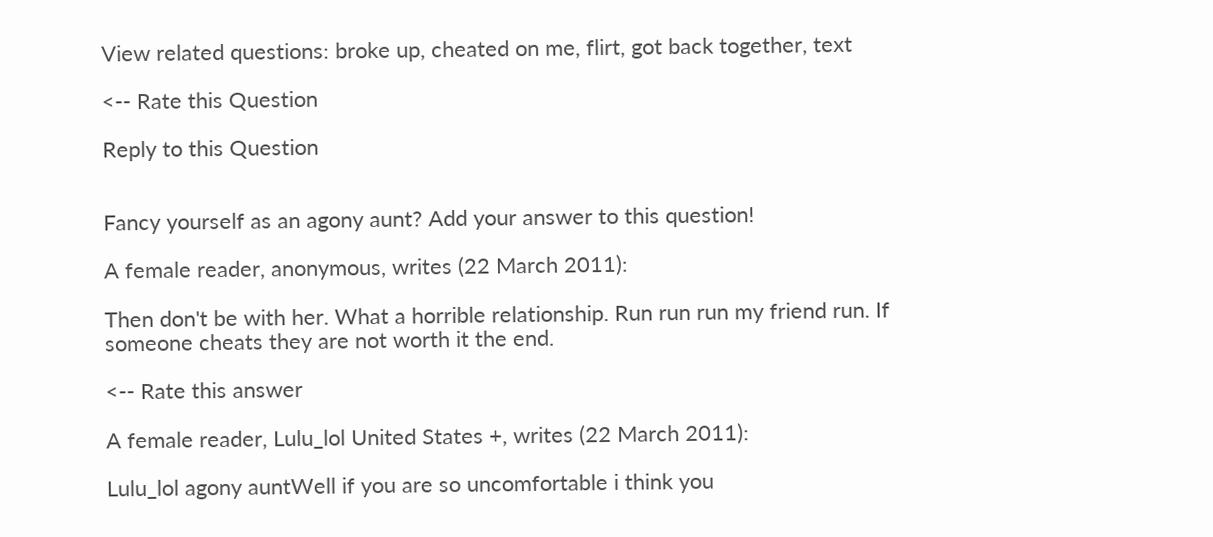View related questions: broke up, cheated on me, flirt, got back together, text

<-- Rate this Question

Reply to this Question


Fancy yourself as an agony aunt? Add your answer to this question!

A female reader, anonymous, writes (22 March 2011):

Then don't be with her. What a horrible relationship. Run run run my friend run. If someone cheats they are not worth it the end.

<-- Rate this answer

A female reader, Lulu_lol United States +, writes (22 March 2011):

Lulu_lol agony auntWell if you are so uncomfortable i think you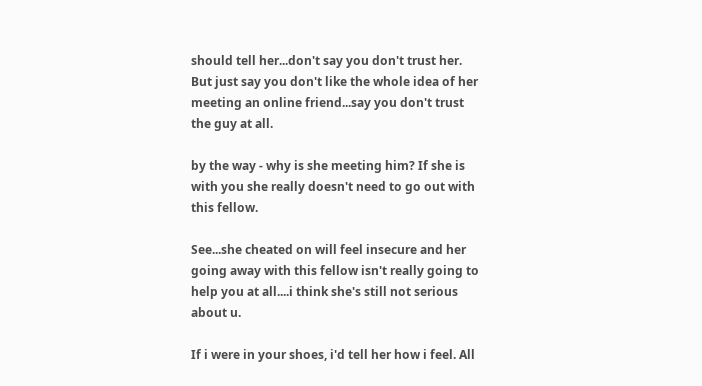should tell her...don't say you don't trust her. But just say you don't like the whole idea of her meeting an online friend...say you don't trust the guy at all.

by the way - why is she meeting him? If she is with you she really doesn't need to go out with this fellow.

See...she cheated on will feel insecure and her going away with this fellow isn't really going to help you at all....i think she's still not serious about u.

If i were in your shoes, i'd tell her how i feel. All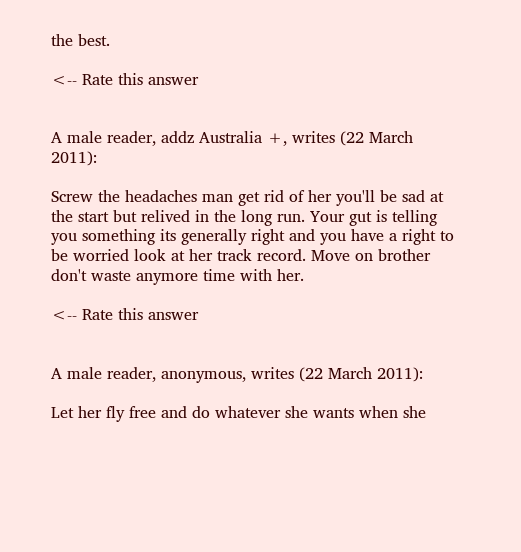the best.

<-- Rate this answer


A male reader, addz Australia +, writes (22 March 2011):

Screw the headaches man get rid of her you'll be sad at the start but relived in the long run. Your gut is telling you something its generally right and you have a right to be worried look at her track record. Move on brother don't waste anymore time with her.

<-- Rate this answer


A male reader, anonymous, writes (22 March 2011):

Let her fly free and do whatever she wants when she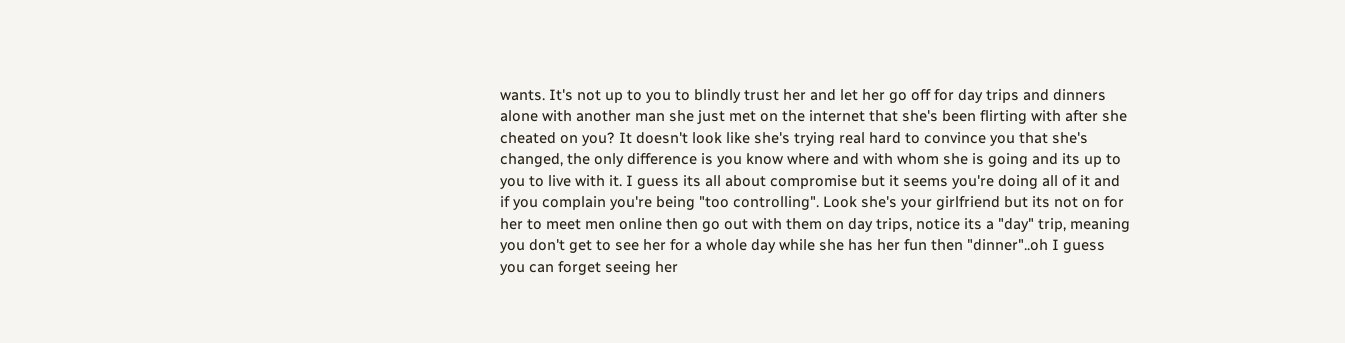wants. It's not up to you to blindly trust her and let her go off for day trips and dinners alone with another man she just met on the internet that she's been flirting with after she cheated on you? It doesn't look like she's trying real hard to convince you that she's changed, the only difference is you know where and with whom she is going and its up to you to live with it. I guess its all about compromise but it seems you're doing all of it and if you complain you're being "too controlling". Look she's your girlfriend but its not on for her to meet men online then go out with them on day trips, notice its a "day" trip, meaning you don't get to see her for a whole day while she has her fun then "dinner"..oh I guess you can forget seeing her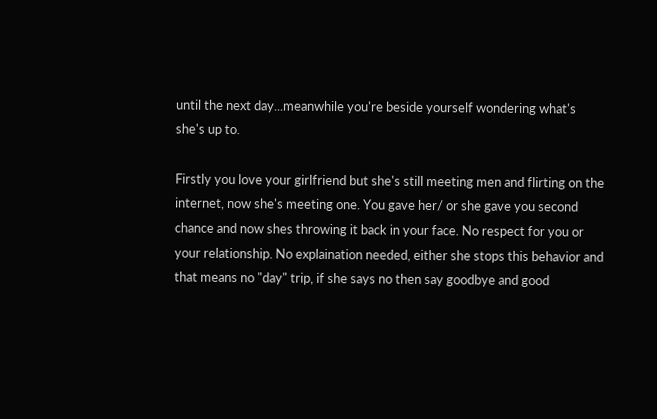until the next day...meanwhile you're beside yourself wondering what's she's up to.

Firstly you love your girlfriend but she's still meeting men and flirting on the internet, now she's meeting one. You gave her/ or she gave you second chance and now shes throwing it back in your face. No respect for you or your relationship. No explaination needed, either she stops this behavior and that means no "day" trip, if she says no then say goodbye and good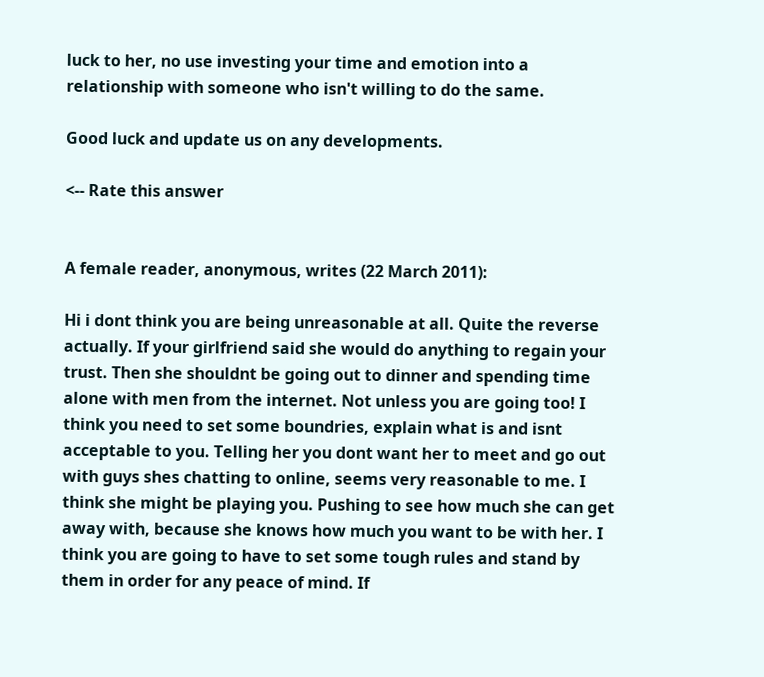luck to her, no use investing your time and emotion into a relationship with someone who isn't willing to do the same.

Good luck and update us on any developments.

<-- Rate this answer


A female reader, anonymous, writes (22 March 2011):

Hi i dont think you are being unreasonable at all. Quite the reverse actually. If your girlfriend said she would do anything to regain your trust. Then she shouldnt be going out to dinner and spending time alone with men from the internet. Not unless you are going too! I think you need to set some boundries, explain what is and isnt acceptable to you. Telling her you dont want her to meet and go out with guys shes chatting to online, seems very reasonable to me. I think she might be playing you. Pushing to see how much she can get away with, because she knows how much you want to be with her. I think you are going to have to set some tough rules and stand by them in order for any peace of mind. If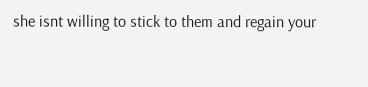she isnt willing to stick to them and regain your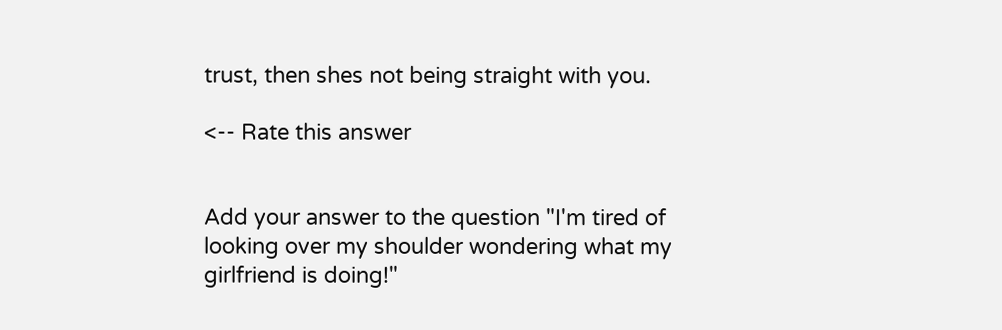trust, then shes not being straight with you.

<-- Rate this answer


Add your answer to the question "I'm tired of looking over my shoulder wondering what my girlfriend is doing!"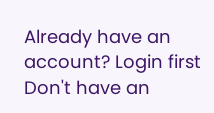Already have an account? Login first
Don't have an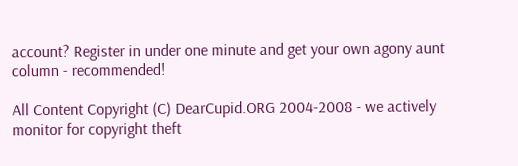account? Register in under one minute and get your own agony aunt column - recommended!

All Content Copyright (C) DearCupid.ORG 2004-2008 - we actively monitor for copyright theft